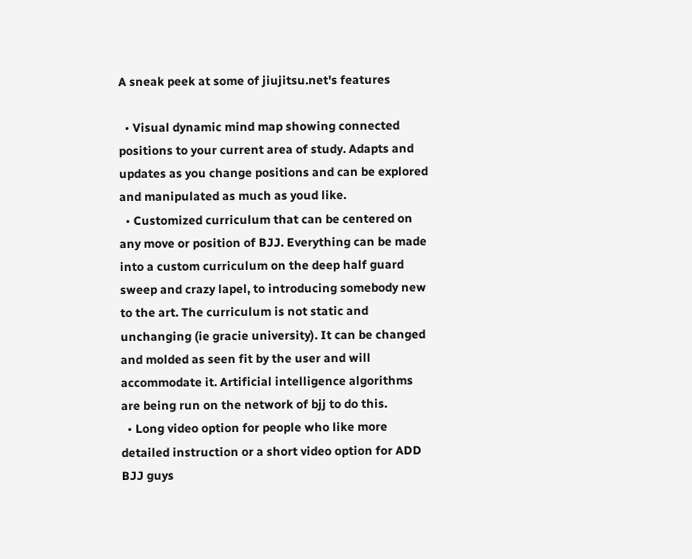A sneak peek at some of jiujitsu.net's features

  • Visual dynamic mind map showing connected positions to your current area of study. Adapts and updates as you change positions and can be explored and manipulated as much as youd like.
  • Customized curriculum that can be centered on any move or position of BJJ. Everything can be made into a custom curriculum on the deep half guard sweep and crazy lapel, to introducing somebody new to the art. The curriculum is not static and unchanging (ie gracie university). It can be changed and molded as seen fit by the user and will accommodate it. Artificial intelligence algorithms are being run on the network of bjj to do this.
  • Long video option for people who like more detailed instruction or a short video option for ADD BJJ guys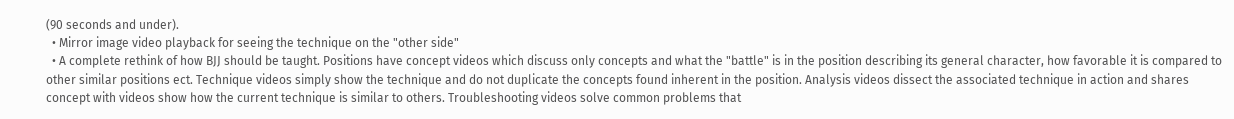(90 seconds and under).
  • Mirror image video playback for seeing the technique on the "other side"
  • A complete rethink of how BJJ should be taught. Positions have concept videos which discuss only concepts and what the "battle" is in the position describing its general character, how favorable it is compared to other similar positions ect. Technique videos simply show the technique and do not duplicate the concepts found inherent in the position. Analysis videos dissect the associated technique in action and shares concept with videos show how the current technique is similar to others. Troubleshooting videos solve common problems that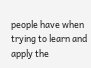people have when trying to learn and apply the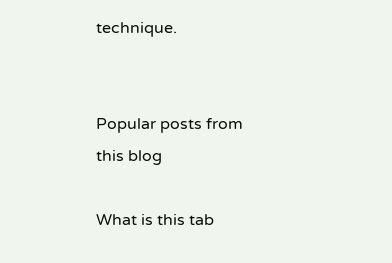technique.


Popular posts from this blog

What is this tab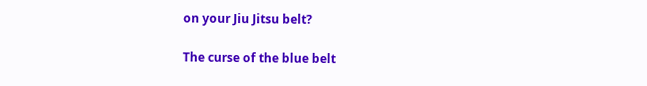on your Jiu Jitsu belt?

The curse of the blue belt